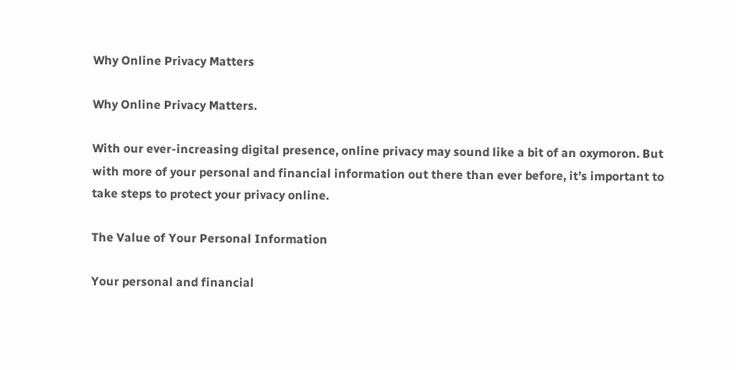Why Online Privacy Matters

Why Online Privacy Matters.

With our ever-increasing digital presence, online privacy may sound like a bit of an oxymoron. But with more of your personal and financial information out there than ever before, it’s important to take steps to protect your privacy online.

The Value of Your Personal Information

Your personal and financial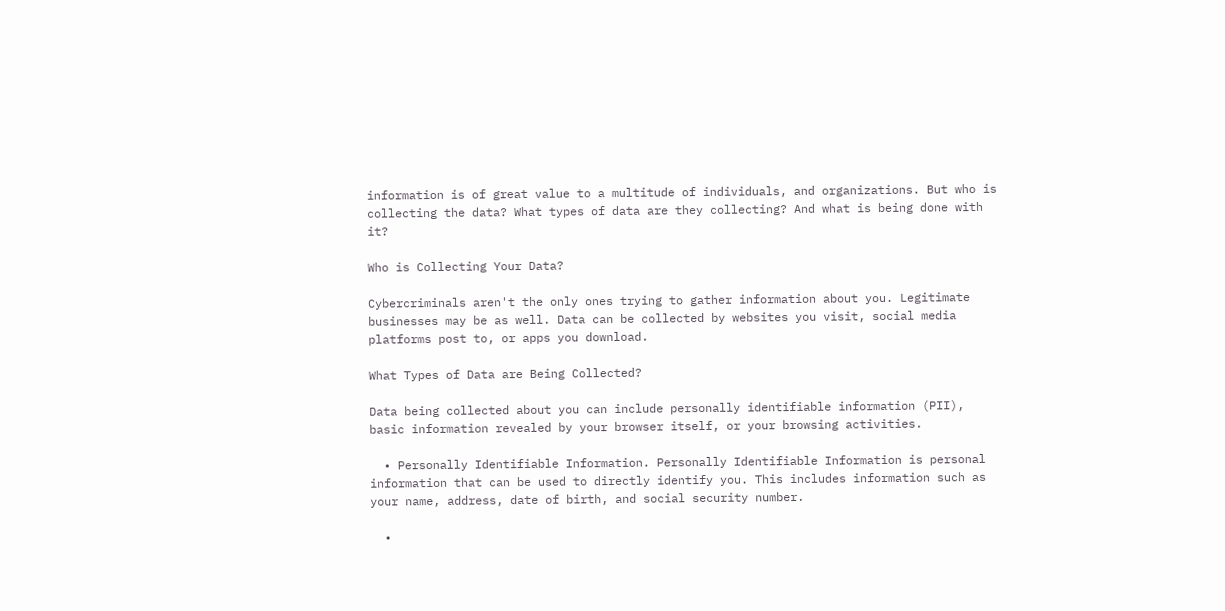information is of great value to a multitude of individuals, and organizations. But who is collecting the data? What types of data are they collecting? And what is being done with it?

Who is Collecting Your Data?

Cybercriminals aren't the only ones trying to gather information about you. Legitimate businesses may be as well. Data can be collected by websites you visit, social media platforms post to, or apps you download.

What Types of Data are Being Collected?

Data being collected about you can include personally identifiable information (PII), basic information revealed by your browser itself, or your browsing activities.

  • Personally Identifiable Information. Personally Identifiable Information is personal information that can be used to directly identify you. This includes information such as your name, address, date of birth, and social security number.

  •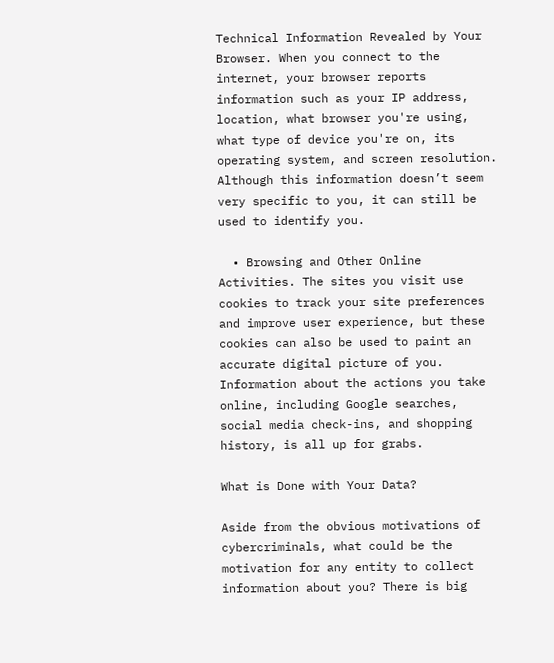Technical Information Revealed by Your Browser. When you connect to the internet, your browser reports information such as your IP address, location, what browser you're using, what type of device you're on, its operating system, and screen resolution. Although this information doesn’t seem very specific to you, it can still be used to identify you.

  • Browsing and Other Online Activities. The sites you visit use cookies to track your site preferences and improve user experience, but these cookies can also be used to paint an accurate digital picture of you. Information about the actions you take online, including Google searches, social media check-ins, and shopping history, is all up for grabs.

What is Done with Your Data?

Aside from the obvious motivations of cybercriminals, what could be the motivation for any entity to collect information about you? There is big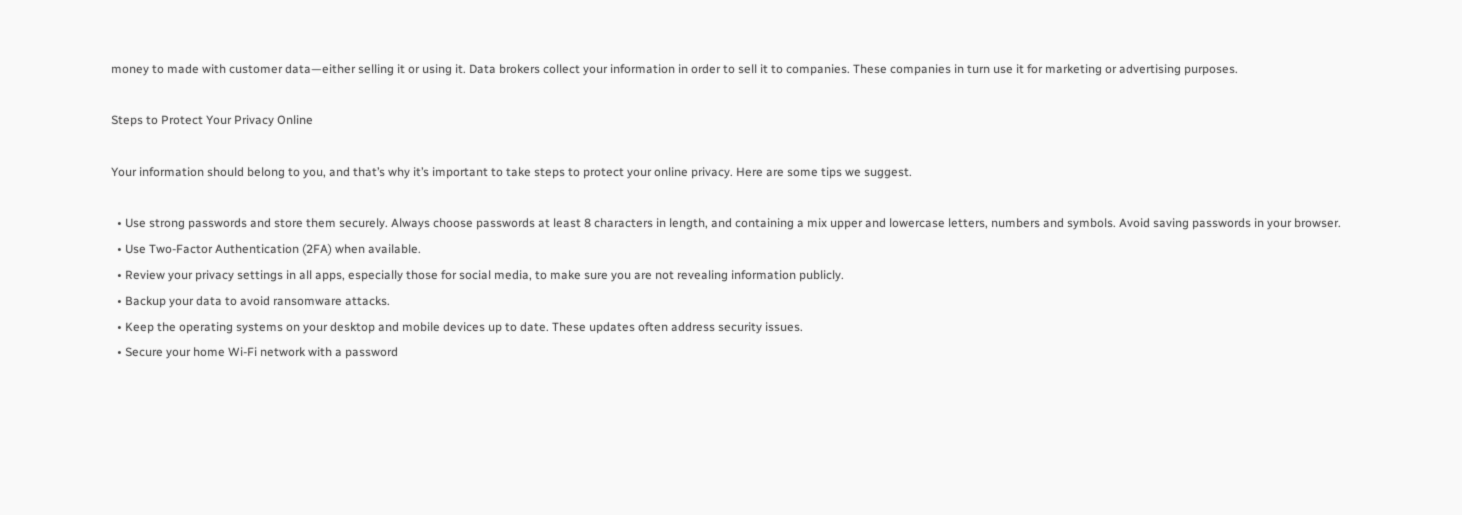money to made with customer data—either selling it or using it. Data brokers collect your information in order to sell it to companies. These companies in turn use it for marketing or advertising purposes.

Steps to Protect Your Privacy Online

Your information should belong to you, and that’s why it’s important to take steps to protect your online privacy. Here are some tips we suggest.

  • Use strong passwords and store them securely. Always choose passwords at least 8 characters in length, and containing a mix upper and lowercase letters, numbers and symbols. Avoid saving passwords in your browser.
  • Use Two-Factor Authentication (2FA) when available.
  • Review your privacy settings in all apps, especially those for social media, to make sure you are not revealing information publicly.
  • Backup your data to avoid ransomware attacks.
  • Keep the operating systems on your desktop and mobile devices up to date. These updates often address security issues.
  • Secure your home Wi-Fi network with a password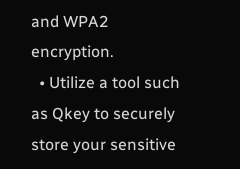and WPA2 encryption.
  • Utilize a tool such as Qkey to securely store your sensitive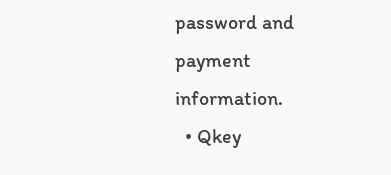password and payment information.
  • Qkey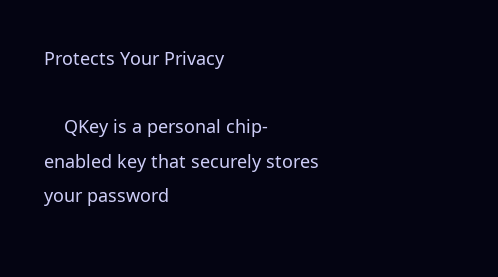Protects Your Privacy

    QKey is a personal chip-enabled key that securely stores your password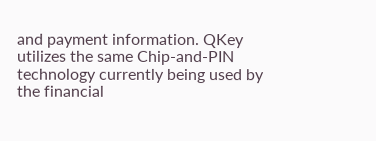and payment information. QKey utilizes the same Chip-and-PIN technology currently being used by the financial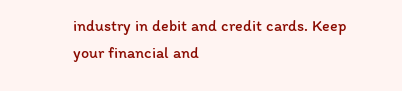industry in debit and credit cards. Keep your financial and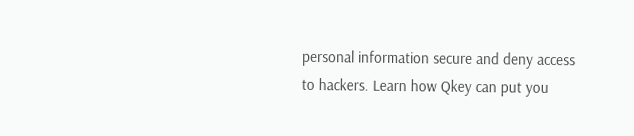personal information secure and deny access to hackers. Learn how Qkey can put you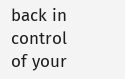back in control of your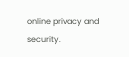online privacy and security.